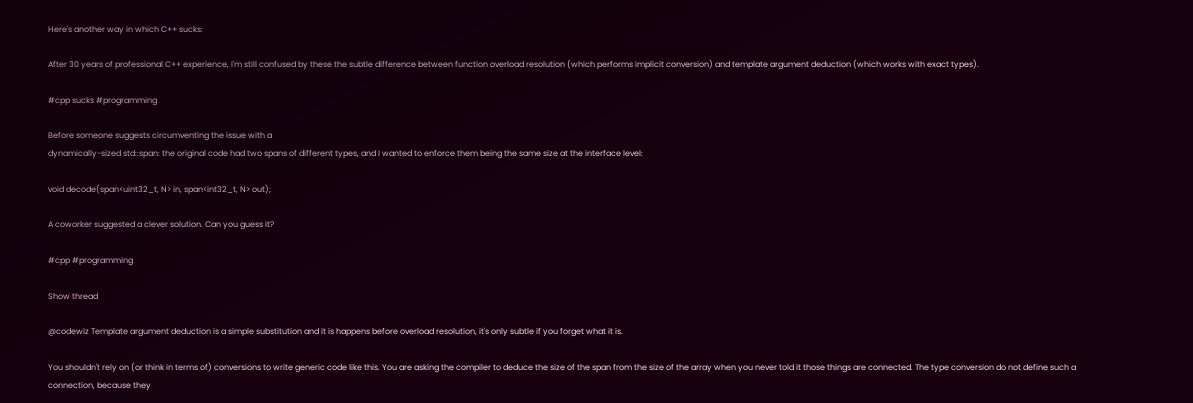Here's another way in which C++ sucks:

After 30 years of professional C++ experience, I'm still confused by these the subtle difference between function overload resolution (which performs implicit conversion) and template argument deduction (which works with exact types).

#cpp sucks #programming

Before someone suggests circumventing the issue with a
dynamically-sized std::span: the original code had two spans of different types, and I wanted to enforce them being the same size at the interface level:

void decode(span<uint32_t, N> in, span<int32_t, N> out);

A coworker suggested a clever solution. Can you guess it?

#cpp #programming

Show thread

@codewiz Template argument deduction is a simple substitution and it is happens before overload resolution, it's only subtle if you forget what it is.

You shouldn't rely on (or think in terms of) conversions to write generic code like this. You are asking the compiler to deduce the size of the span from the size of the array when you never told it those things are connected. The type conversion do not define such a connection, because they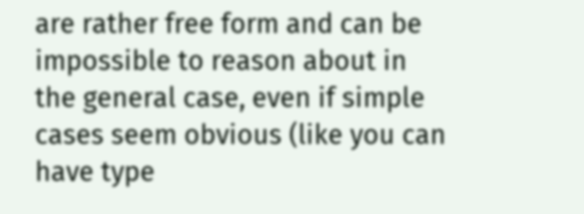are rather free form and can be impossible to reason about in the general case, even if simple cases seem obvious (like you can have type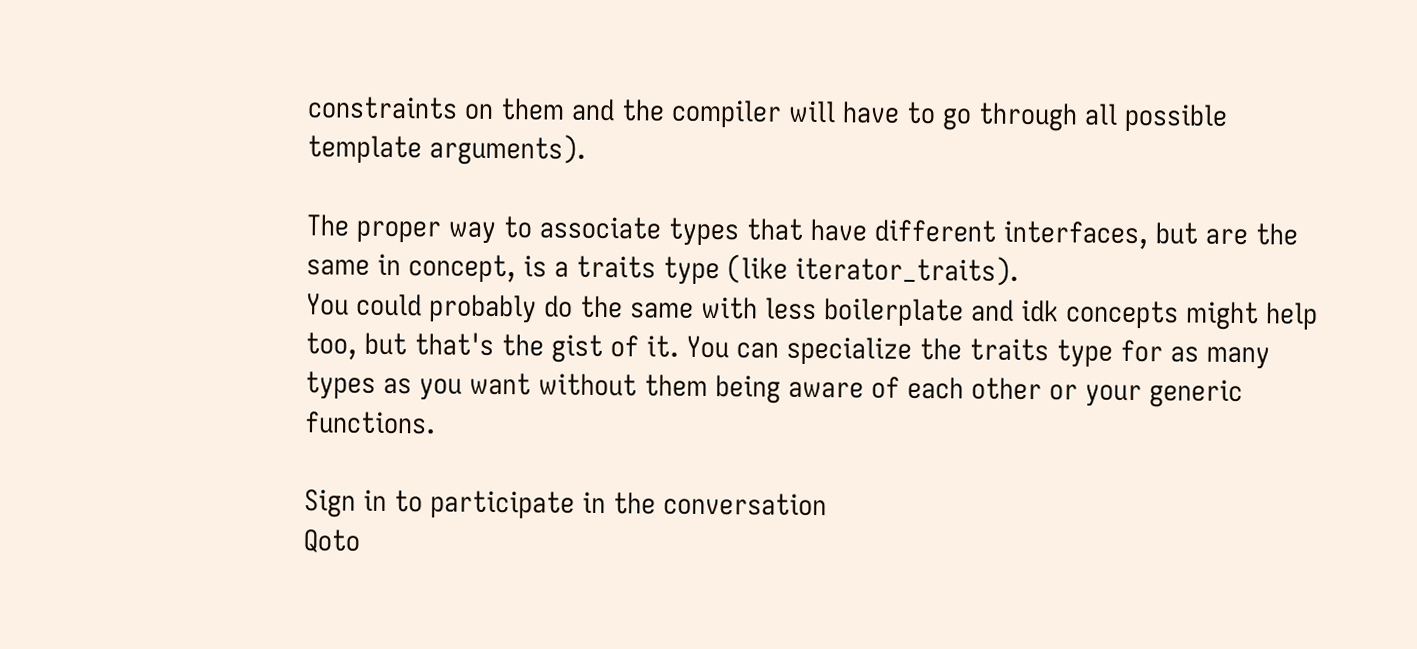constraints on them and the compiler will have to go through all possible template arguments).

The proper way to associate types that have different interfaces, but are the same in concept, is a traits type (like iterator_traits).
You could probably do the same with less boilerplate and idk concepts might help too, but that's the gist of it. You can specialize the traits type for as many types as you want without them being aware of each other or your generic functions.

Sign in to participate in the conversation
Qoto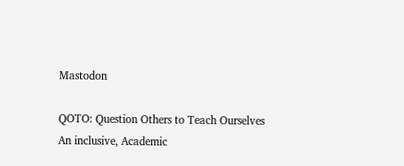Mastodon

QOTO: Question Others to Teach Ourselves
An inclusive, Academic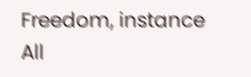Freedom, instance
All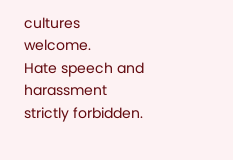cultures welcome.
Hate speech and harassment strictly forbidden.